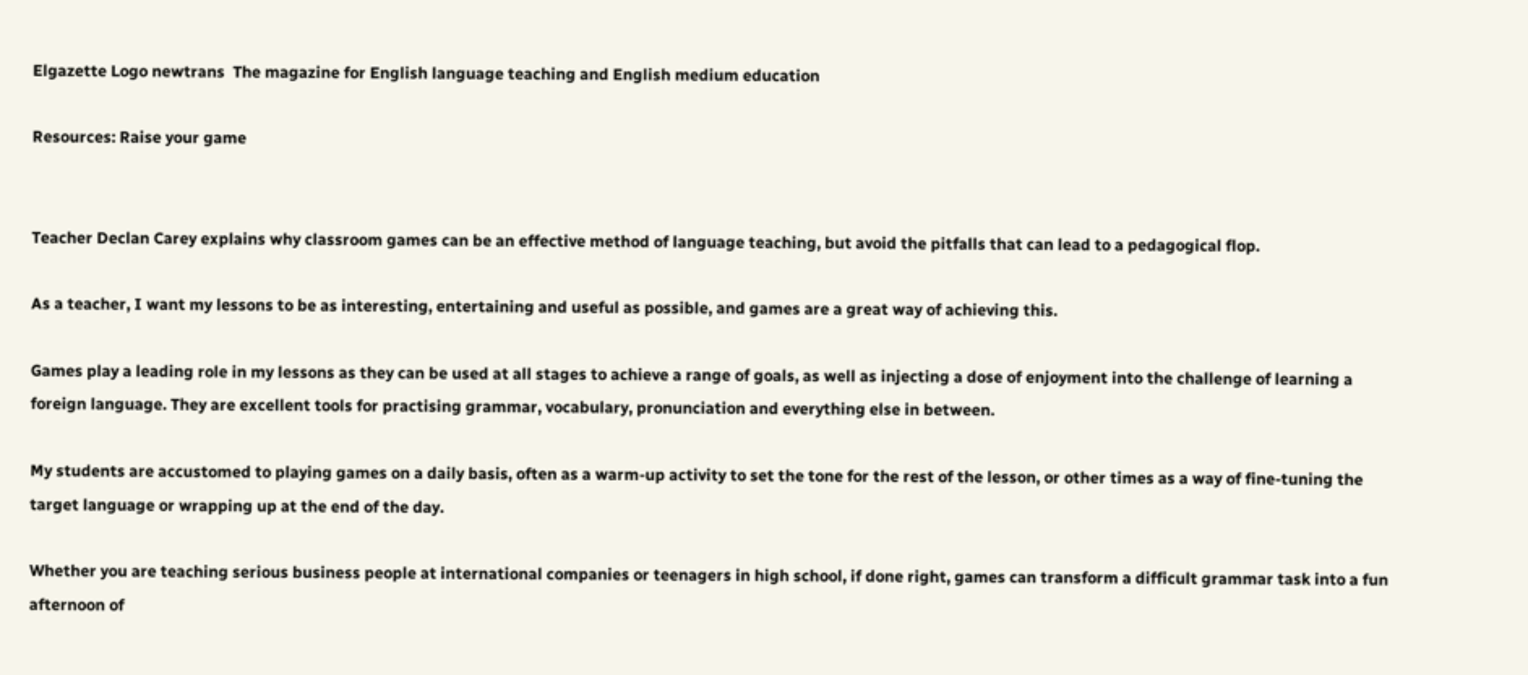Elgazette Logo newtrans  The magazine for English language teaching and English medium education

Resources: Raise your game


Teacher Declan Carey explains why classroom games can be an effective method of language teaching, but avoid the pitfalls that can lead to a pedagogical flop.

As a teacher, I want my lessons to be as interesting, entertaining and useful as possible, and games are a great way of achieving this.

Games play a leading role in my lessons as they can be used at all stages to achieve a range of goals, as well as injecting a dose of enjoyment into the challenge of learning a foreign language. They are excellent tools for practising grammar, vocabulary, pronunciation and everything else in between.

My students are accustomed to playing games on a daily basis, often as a warm-up activity to set the tone for the rest of the lesson, or other times as a way of fine-tuning the target language or wrapping up at the end of the day.

Whether you are teaching serious business people at international companies or teenagers in high school, if done right, games can transform a difficult grammar task into a fun afternoon of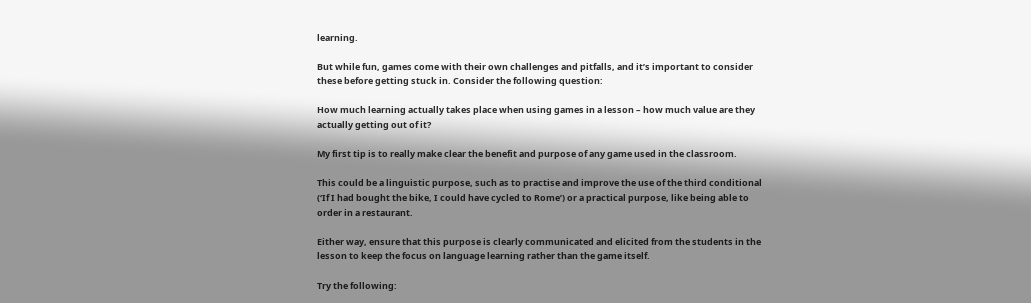learning.

But while fun, games come with their own challenges and pitfalls, and it’s important to consider these before getting stuck in. Consider the following question:

How much learning actually takes place when using games in a lesson – how much value are they actually getting out of it?

My first tip is to really make clear the benefit and purpose of any game used in the classroom.

This could be a linguistic purpose, such as to practise and improve the use of the third conditional (‘If I had bought the bike, I could have cycled to Rome’) or a practical purpose, like being able to order in a restaurant.

Either way, ensure that this purpose is clearly communicated and elicited from the students in the lesson to keep the focus on language learning rather than the game itself.

Try the following: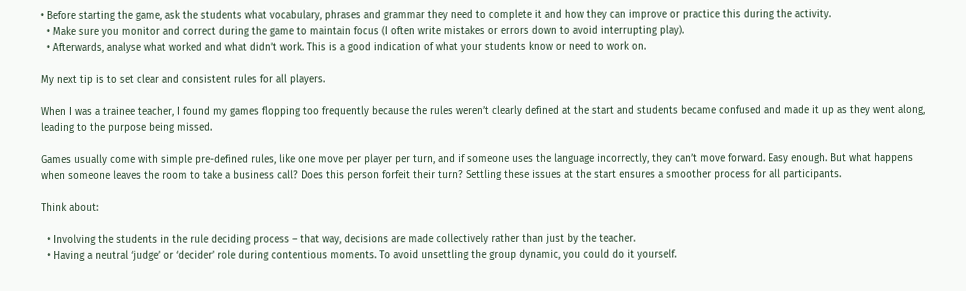• Before starting the game, ask the students what vocabulary, phrases and grammar they need to complete it and how they can improve or practice this during the activity.
  • Make sure you monitor and correct during the game to maintain focus (I often write mistakes or errors down to avoid interrupting play).
  • Afterwards, analyse what worked and what didn’t work. This is a good indication of what your students know or need to work on.

My next tip is to set clear and consistent rules for all players.

When I was a trainee teacher, I found my games flopping too frequently because the rules weren’t clearly defined at the start and students became confused and made it up as they went along, leading to the purpose being missed.

Games usually come with simple pre-defined rules, like one move per player per turn, and if someone uses the language incorrectly, they can’t move forward. Easy enough. But what happens when someone leaves the room to take a business call? Does this person forfeit their turn? Settling these issues at the start ensures a smoother process for all participants.

Think about:

  • Involving the students in the rule deciding process – that way, decisions are made collectively rather than just by the teacher.
  • Having a neutral ‘judge’ or ‘decider’ role during contentious moments. To avoid unsettling the group dynamic, you could do it yourself.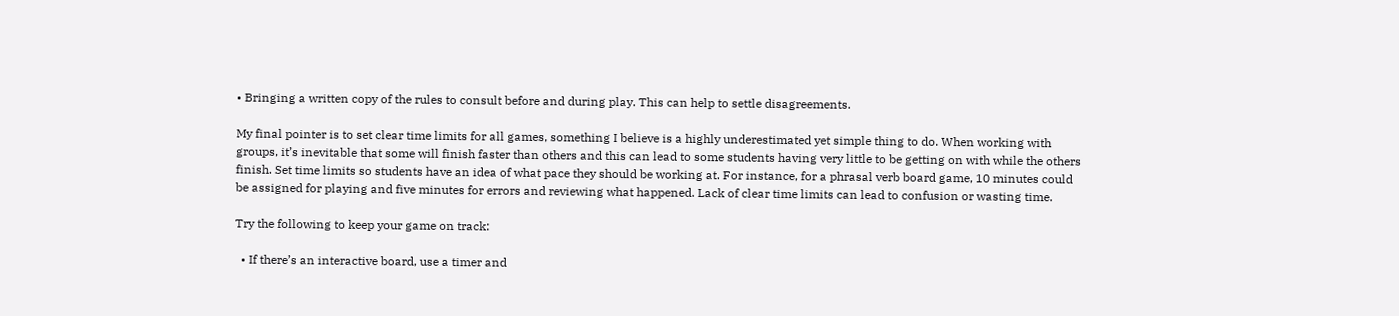• Bringing a written copy of the rules to consult before and during play. This can help to settle disagreements.

My final pointer is to set clear time limits for all games, something I believe is a highly underestimated yet simple thing to do. When working with groups, it’s inevitable that some will finish faster than others and this can lead to some students having very little to be getting on with while the others finish. Set time limits so students have an idea of what pace they should be working at. For instance, for a phrasal verb board game, 10 minutes could be assigned for playing and five minutes for errors and reviewing what happened. Lack of clear time limits can lead to confusion or wasting time.

Try the following to keep your game on track:

  • If there’s an interactive board, use a timer and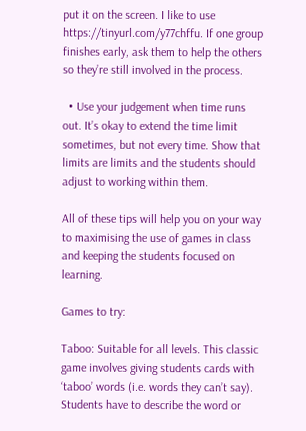put it on the screen. I like to use https://tinyurl.com/y77chffu. If one group finishes early, ask them to help the others so they’re still involved in the process.

  • Use your judgement when time runs out. It’s okay to extend the time limit sometimes, but not every time. Show that limits are limits and the students should adjust to working within them.

All of these tips will help you on your way to maximising the use of games in class and keeping the students focused on learning.

Games to try:

Taboo: Suitable for all levels. This classic game involves giving students cards with ‘taboo’ words (i.e. words they can’t say). Students have to describe the word or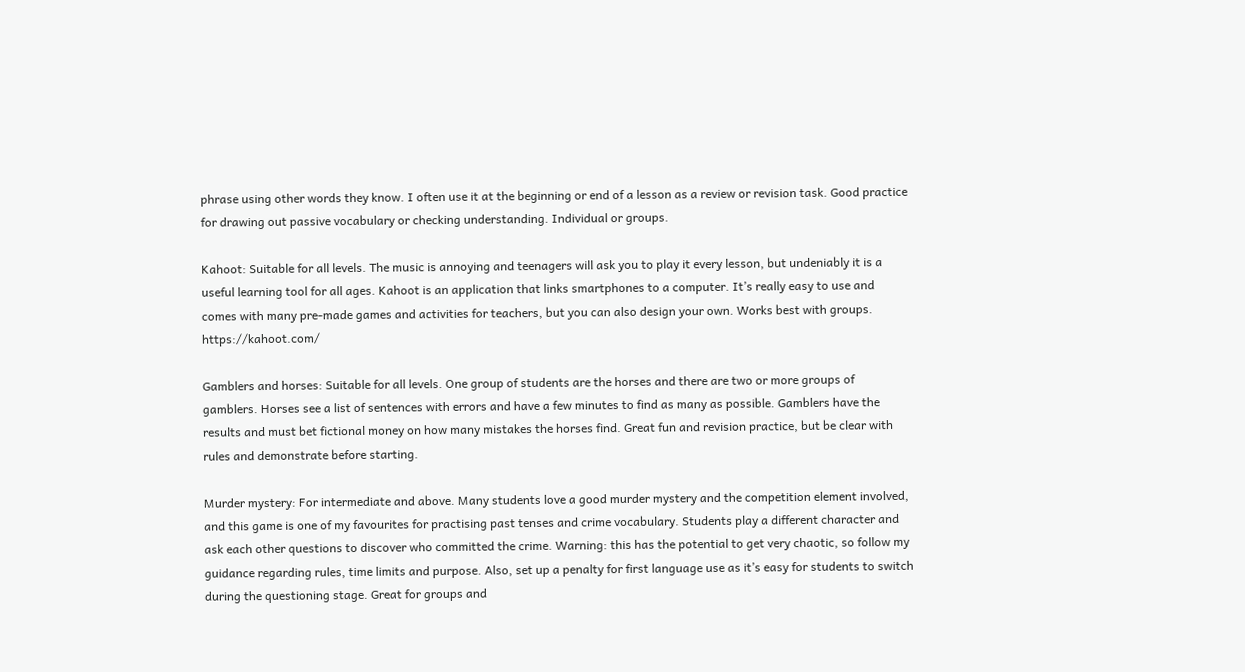phrase using other words they know. I often use it at the beginning or end of a lesson as a review or revision task. Good practice for drawing out passive vocabulary or checking understanding. Individual or groups.

Kahoot: Suitable for all levels. The music is annoying and teenagers will ask you to play it every lesson, but undeniably it is a useful learning tool for all ages. Kahoot is an application that links smartphones to a computer. It’s really easy to use and comes with many pre-made games and activities for teachers, but you can also design your own. Works best with groups. https://kahoot.com/

Gamblers and horses: Suitable for all levels. One group of students are the horses and there are two or more groups of gamblers. Horses see a list of sentences with errors and have a few minutes to find as many as possible. Gamblers have the results and must bet fictional money on how many mistakes the horses find. Great fun and revision practice, but be clear with rules and demonstrate before starting.

Murder mystery: For intermediate and above. Many students love a good murder mystery and the competition element involved, and this game is one of my favourites for practising past tenses and crime vocabulary. Students play a different character and ask each other questions to discover who committed the crime. Warning: this has the potential to get very chaotic, so follow my guidance regarding rules, time limits and purpose. Also, set up a penalty for first language use as it’s easy for students to switch during the questioning stage. Great for groups and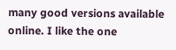many good versions available online. I like the one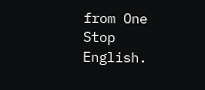from One Stop English.